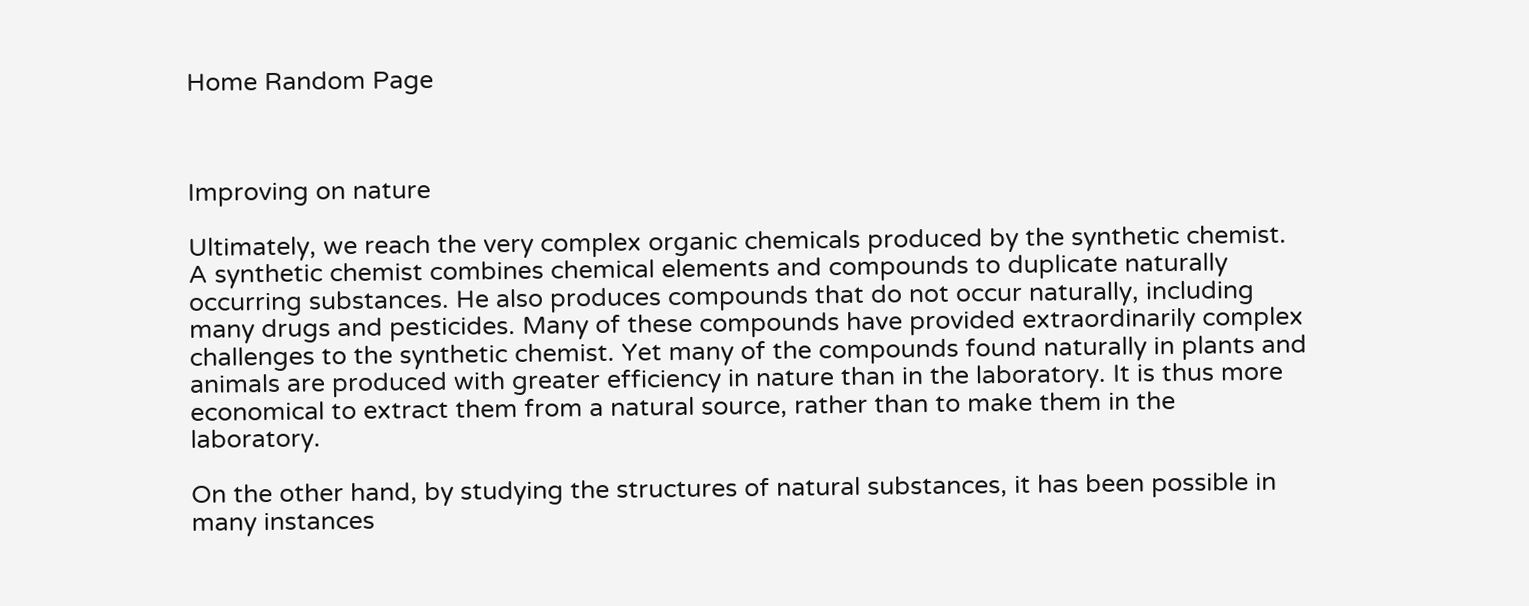Home Random Page



Improving on nature

Ultimately, we reach the very complex organic chemicals produced by the synthetic chemist. A synthetic chemist combines chemical elements and compounds to duplicate naturally occurring substances. He also produces compounds that do not occur naturally, including many drugs and pesticides. Many of these compounds have provided extraordinarily complex challenges to the synthetic chemist. Yet many of the compounds found naturally in plants and animals are produced with greater efficiency in nature than in the laboratory. It is thus more economical to extract them from a natural source, rather than to make them in the laboratory.

On the other hand, by studying the structures of natural substances, it has been possible in many instances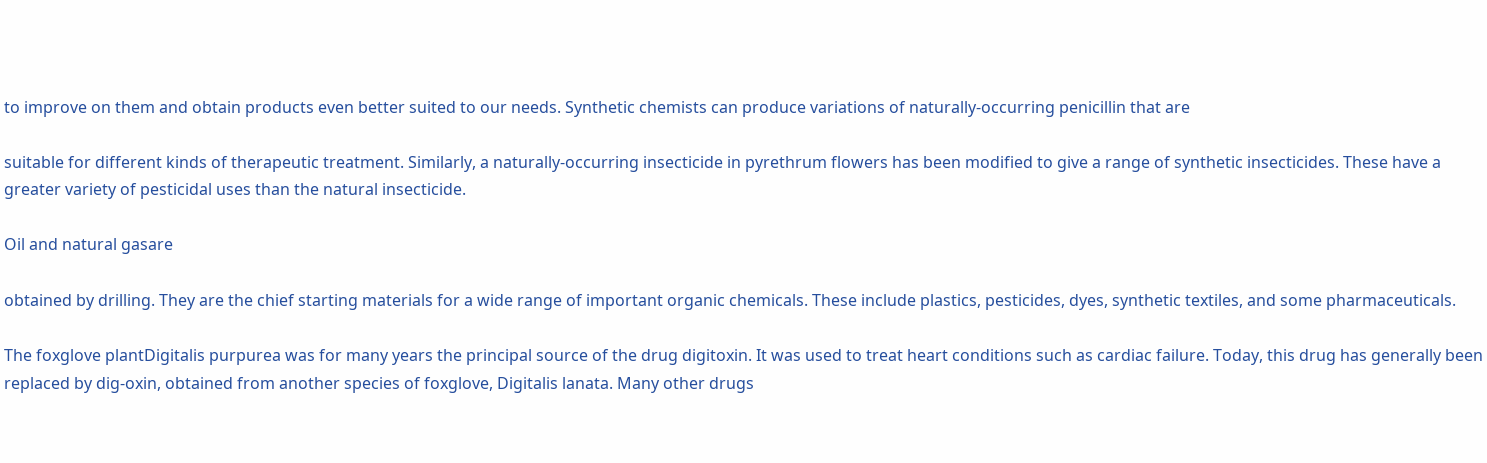to improve on them and obtain products even better suited to our needs. Synthetic chemists can produce variations of naturally-occurring penicillin that are

suitable for different kinds of therapeutic treatment. Similarly, a naturally-occurring insecticide in pyrethrum flowers has been modified to give a range of synthetic insecticides. These have a greater variety of pesticidal uses than the natural insecticide.

Oil and natural gasare

obtained by drilling. They are the chief starting materials for a wide range of important organic chemicals. These include plastics, pesticides, dyes, synthetic textiles, and some pharmaceuticals.

The foxglove plantDigitalis purpurea was for many years the principal source of the drug digitoxin. It was used to treat heart conditions such as cardiac failure. Today, this drug has generally been replaced by dig-oxin, obtained from another species of foxglove, Digitalis lanata. Many other drugs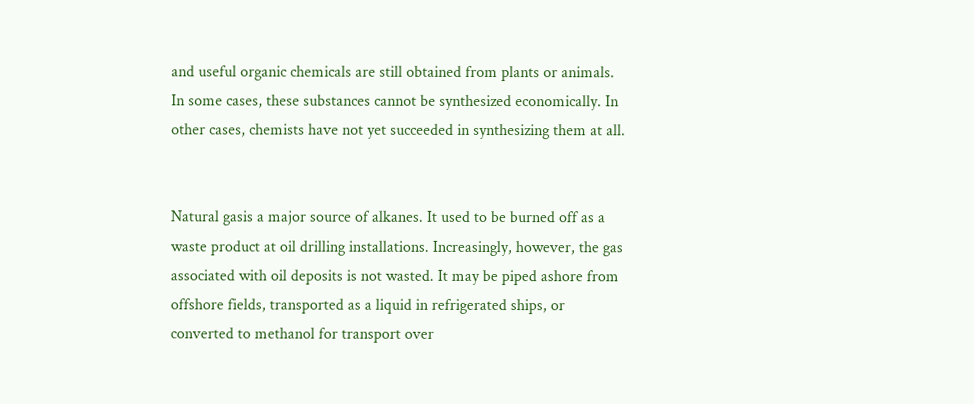and useful organic chemicals are still obtained from plants or animals. In some cases, these substances cannot be synthesized economically. In other cases, chemists have not yet succeeded in synthesizing them at all.


Natural gasis a major source of alkanes. It used to be burned off as a waste product at oil drilling installations. Increasingly, however, the gas associated with oil deposits is not wasted. It may be piped ashore from offshore fields, transported as a liquid in refrigerated ships, or converted to methanol for transport over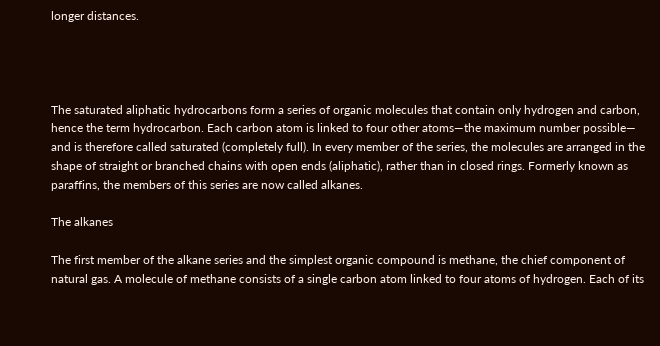longer distances.




The saturated aliphatic hydrocarbons form a series of organic molecules that contain only hydrogen and carbon, hence the term hydrocarbon. Each carbon atom is linked to four other atoms—the maximum number possible— and is therefore called saturated (completely full). In every member of the series, the molecules are arranged in the shape of straight or branched chains with open ends (aliphatic), rather than in closed rings. Formerly known as paraffins, the members of this series are now called alkanes.

The alkanes

The first member of the alkane series and the simplest organic compound is methane, the chief component of natural gas. A molecule of methane consists of a single carbon atom linked to four atoms of hydrogen. Each of its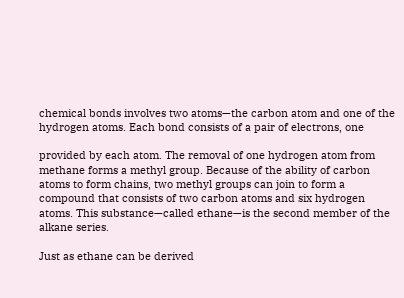chemical bonds involves two atoms—the carbon atom and one of the hydrogen atoms. Each bond consists of a pair of electrons, one

provided by each atom. The removal of one hydrogen atom from methane forms a methyl group. Because of the ability of carbon atoms to form chains, two methyl groups can join to form a compound that consists of two carbon atoms and six hydrogen atoms. This substance—called ethane—is the second member of the alkane series.

Just as ethane can be derived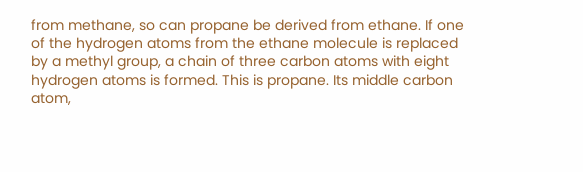from methane, so can propane be derived from ethane. If one of the hydrogen atoms from the ethane molecule is replaced by a methyl group, a chain of three carbon atoms with eight hydrogen atoms is formed. This is propane. Its middle carbon atom,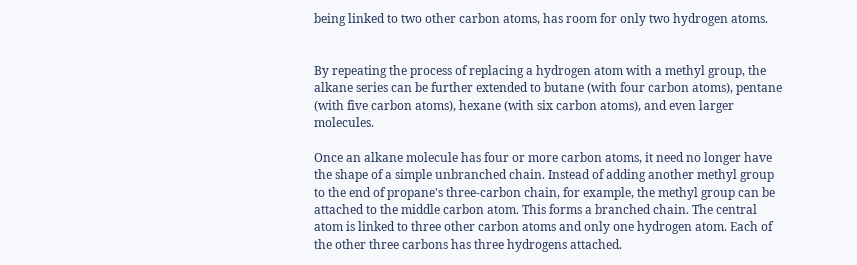being linked to two other carbon atoms, has room for only two hydrogen atoms.


By repeating the process of replacing a hydrogen atom with a methyl group, the alkane series can be further extended to butane (with four carbon atoms), pentane (with five carbon atoms), hexane (with six carbon atoms), and even larger molecules.

Once an alkane molecule has four or more carbon atoms, it need no longer have the shape of a simple unbranched chain. Instead of adding another methyl group to the end of propane's three-carbon chain, for example, the methyl group can be attached to the middle carbon atom. This forms a branched chain. The central atom is linked to three other carbon atoms and only one hydrogen atom. Each of the other three carbons has three hydrogens attached.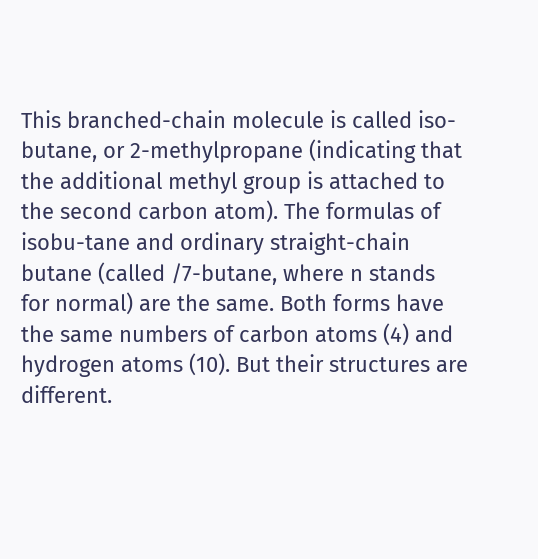This branched-chain molecule is called iso-butane, or 2-methylpropane (indicating that the additional methyl group is attached to the second carbon atom). The formulas of isobu-tane and ordinary straight-chain butane (called /7-butane, where n stands for normal) are the same. Both forms have the same numbers of carbon atoms (4) and hydrogen atoms (10). But their structures are different.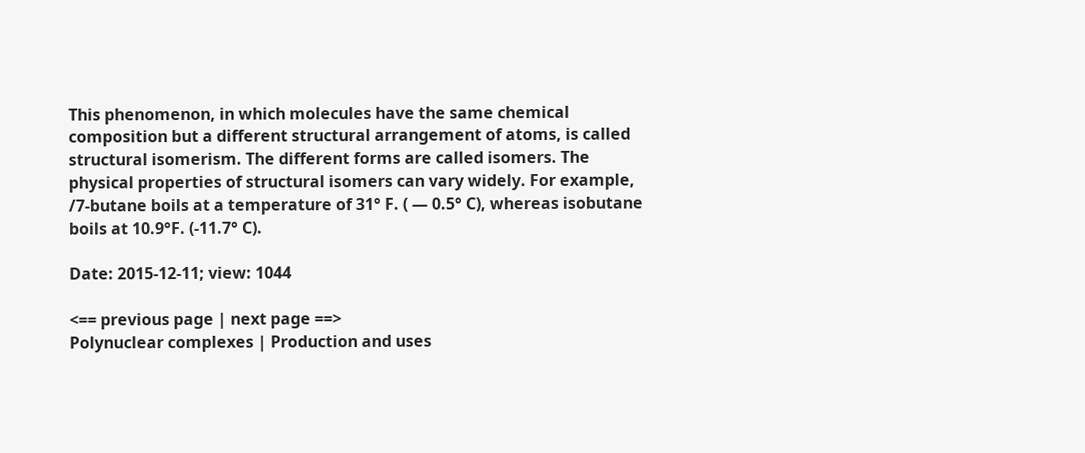This phenomenon, in which molecules have the same chemical composition but a different structural arrangement of atoms, is called structural isomerism. The different forms are called isomers. The physical properties of structural isomers can vary widely. For example, /7-butane boils at a temperature of 31° F. ( — 0.5° C), whereas isobutane boils at 10.9°F. (-11.7° C).

Date: 2015-12-11; view: 1044

<== previous page | next page ==>
Polynuclear complexes | Production and uses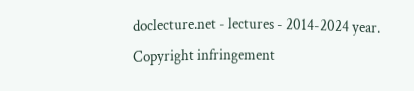doclecture.net - lectures - 2014-2024 year. Copyright infringement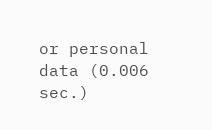or personal data (0.006 sec.)